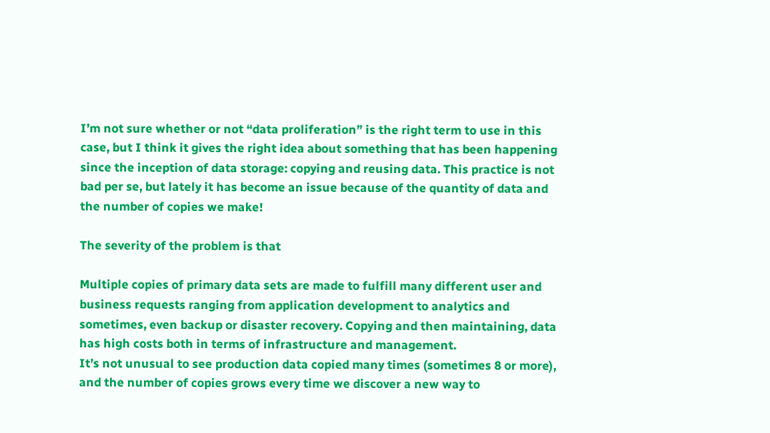I’m not sure whether or not “data proliferation” is the right term to use in this case, but I think it gives the right idea about something that has been happening since the inception of data storage: copying and reusing data. This practice is not bad per se, but lately it has become an issue because of the quantity of data and the number of copies we make!

The severity of the problem is that

Multiple copies of primary data sets are made to fulfill many different user and business requests ranging from application development to analytics and sometimes, even backup or disaster recovery. Copying and then maintaining, data has high costs both in terms of infrastructure and management.
It’s not unusual to see production data copied many times (sometimes 8 or more), and the number of copies grows every time we discover a new way to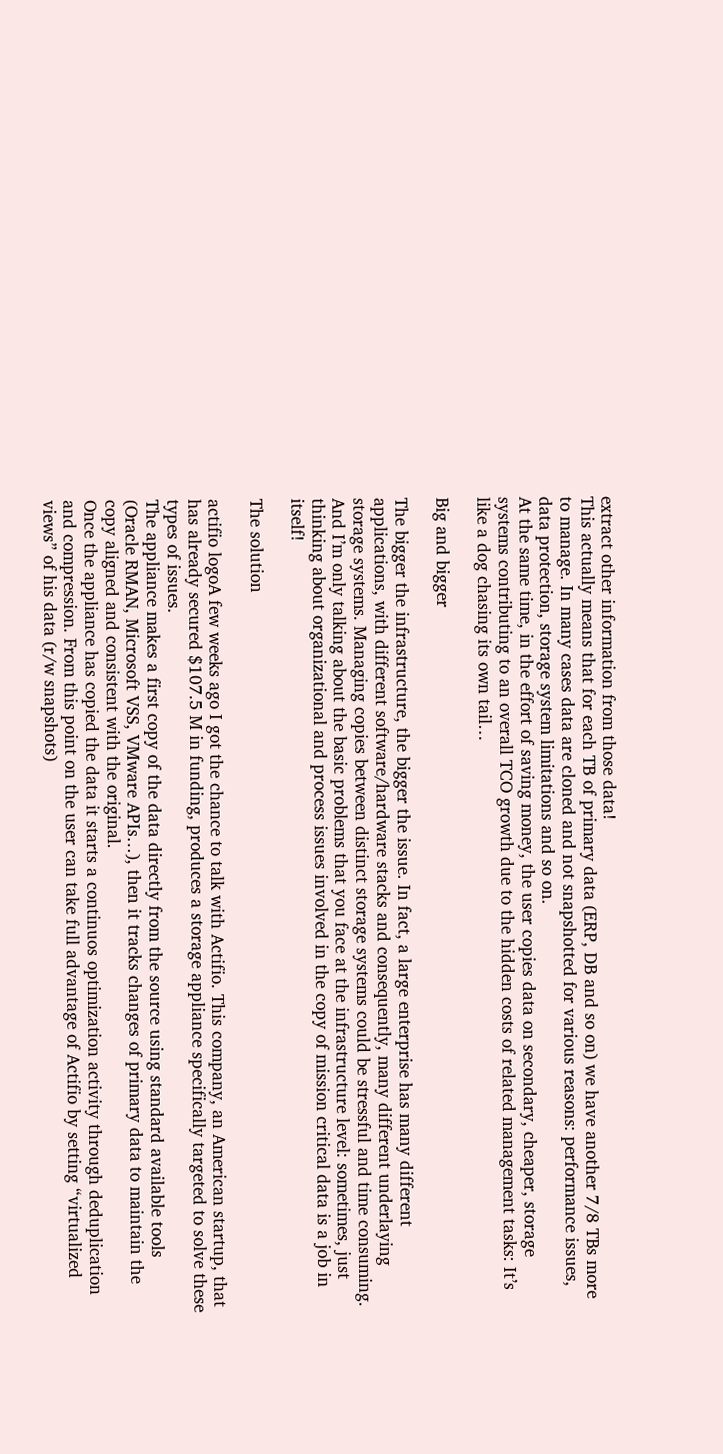extract other information from those data!
This actually means that for each TB of primary data (ERP, DB and so on) we have another 7/8 TBs more to manage. In many cases data are cloned and not snapshotted for various reasons: performance issues, data protection, storage system limitations and so on.
At the same time, in the effort of saving money, the user copies data on secondary, cheaper, storage systems contributing to an overall TCO growth due to the hidden costs of related management tasks: It’s like a dog chasing its own tail…

Big and bigger

The bigger the infrastructure, the bigger the issue. In fact, a large enterprise has many different applications, with different software/hardware stacks and consequently, many different underlaying storage systems. Managing copies between distinct storage systems could be stressful and time consuming. And I’m only talking about the basic problems that you face at the infrastructure level: sometimes, just thinking about organizational and process issues involved in the copy of mission critical data is a job in itself!

The solution

actifio logoA few weeks ago I got the chance to talk with Actifio. This company, an American startup, that has already secured $107.5 M in funding, produces a storage appliance specifically targeted to solve these types of issues.
The appliance makes a first copy of the data directly from the source using standard available tools (Oracle RMAN, Microsoft VSS, VMware APIs…), then it tracks changes of primary data to maintain the copy aligned and consistent with the original.
Once the appliance has copied the data it starts a continuos optimization activity through deduplication and compression. From this point on the user can take full advantage of Actifio by setting “virtualized views” of his data (r/w snapshots)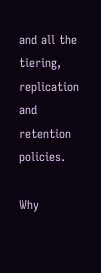and all the tiering, replication and retention policies.

Why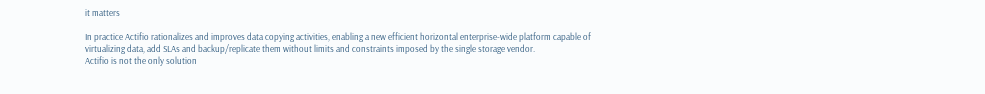it matters

In practice Actifio rationalizes and improves data copying activities, enabling a new efficient horizontal enterprise-wide platform capable of virtualizing data, add SLAs and backup/replicate them without limits and constraints imposed by the single storage vendor.
Actifio is not the only solution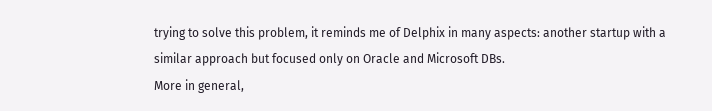trying to solve this problem, it reminds me of Delphix in many aspects: another startup with a similar approach but focused only on Oracle and Microsoft DBs.
More in general,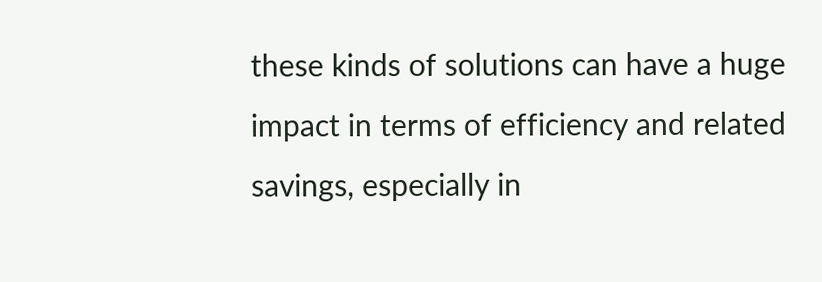these kinds of solutions can have a huge impact in terms of efficiency and related savings, especially in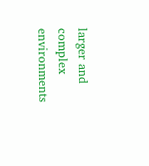larger and complex environments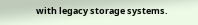with legacy storage systems.